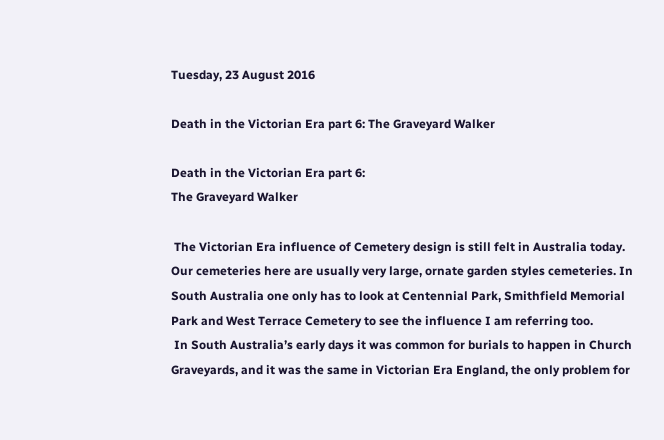Tuesday, 23 August 2016

Death in the Victorian Era part 6: The Graveyard Walker

Death in the Victorian Era part 6:
The Graveyard Walker

 The Victorian Era influence of Cemetery design is still felt in Australia today. Our cemeteries here are usually very large, ornate garden styles cemeteries. In South Australia one only has to look at Centennial Park, Smithfield Memorial Park and West Terrace Cemetery to see the influence I am referring too.
 In South Australia’s early days it was common for burials to happen in Church Graveyards, and it was the same in Victorian Era England, the only problem for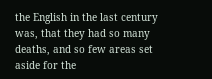the English in the last century was, that they had so many deaths, and so few areas set aside for the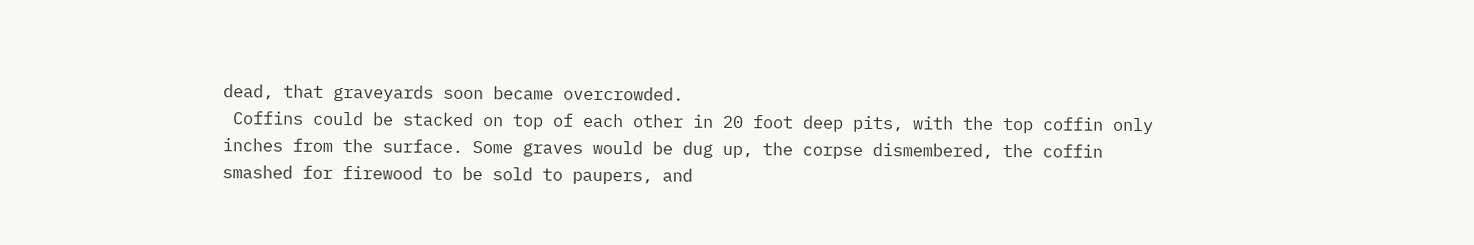dead, that graveyards soon became overcrowded.
 Coffins could be stacked on top of each other in 20 foot deep pits, with the top coffin only inches from the surface. Some graves would be dug up, the corpse dismembered, the coffin smashed for firewood to be sold to paupers, and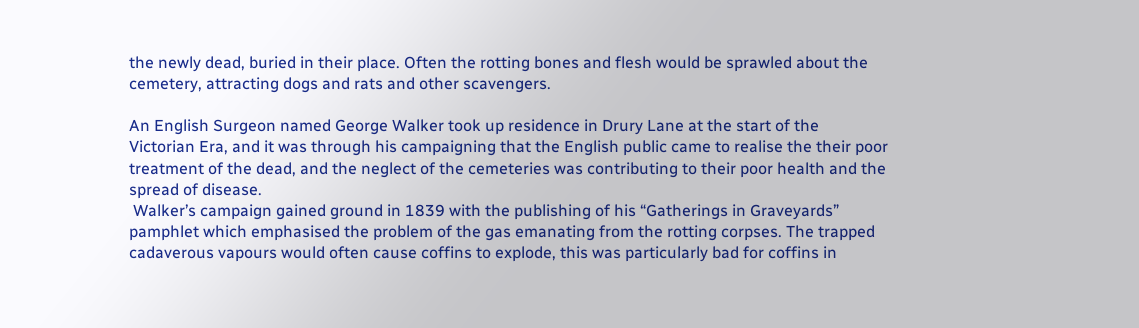the newly dead, buried in their place. Often the rotting bones and flesh would be sprawled about the cemetery, attracting dogs and rats and other scavengers.

An English Surgeon named George Walker took up residence in Drury Lane at the start of the Victorian Era, and it was through his campaigning that the English public came to realise the their poor treatment of the dead, and the neglect of the cemeteries was contributing to their poor health and the spread of disease.
 Walker’s campaign gained ground in 1839 with the publishing of his “Gatherings in Graveyards” pamphlet which emphasised the problem of the gas emanating from the rotting corpses. The trapped cadaverous vapours would often cause coffins to explode, this was particularly bad for coffins in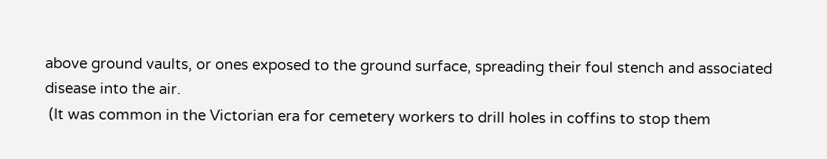above ground vaults, or ones exposed to the ground surface, spreading their foul stench and associated disease into the air.
 (It was common in the Victorian era for cemetery workers to drill holes in coffins to stop them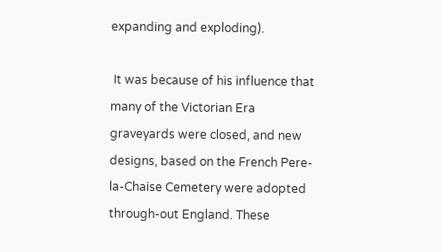expanding and exploding).

 It was because of his influence that many of the Victorian Era graveyards were closed, and new designs, based on the French Pere-la-Chaise Cemetery were adopted through-out England. These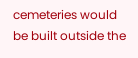cemeteries would be built outside the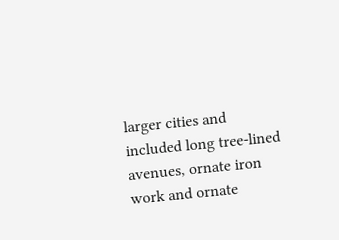larger cities and included long tree-lined avenues, ornate iron work and ornate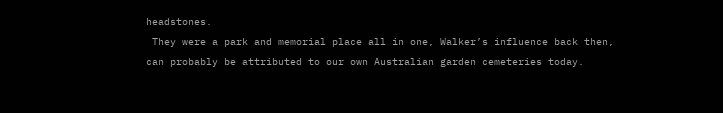headstones.
 They were a park and memorial place all in one, Walker’s influence back then, can probably be attributed to our own Australian garden cemeteries today.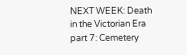NEXT WEEK: Death in the Victorian Era part 7: Cemetery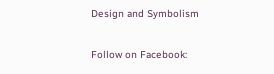Design and Symbolism

Follow on Facebook: